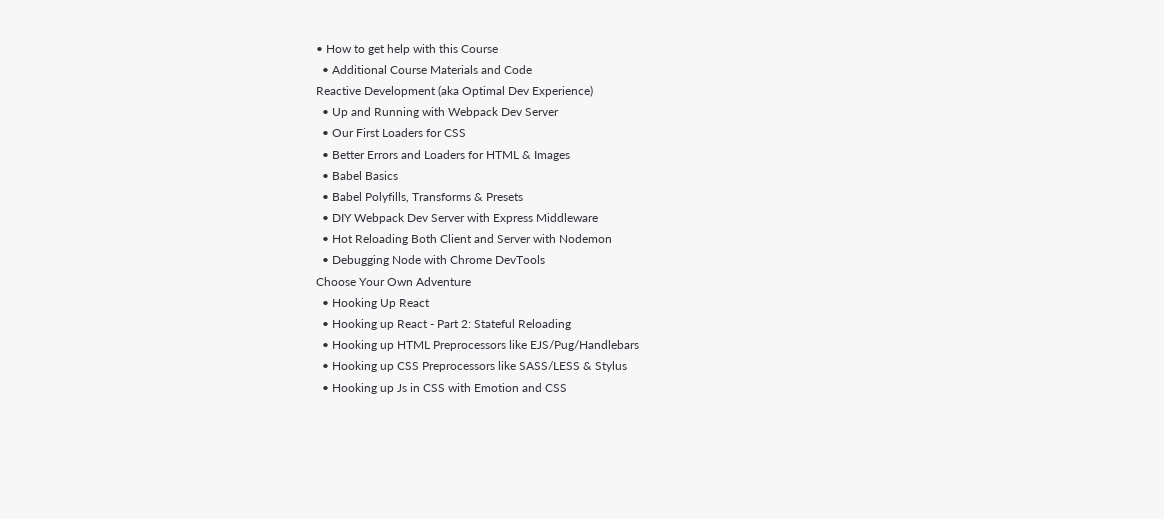• How to get help with this Course
  • Additional Course Materials and Code
Reactive Development (aka Optimal Dev Experience)
  • Up and Running with Webpack Dev Server
  • Our First Loaders for CSS
  • Better Errors and Loaders for HTML & Images
  • Babel Basics
  • Babel Polyfills, Transforms & Presets
  • DIY Webpack Dev Server with Express Middleware
  • Hot Reloading Both Client and Server with Nodemon
  • Debugging Node with Chrome DevTools
Choose Your Own Adventure
  • Hooking Up React
  • Hooking up React - Part 2: Stateful Reloading
  • Hooking up HTML Preprocessors like EJS/Pug/Handlebars
  • Hooking up CSS Preprocessors like SASS/LESS & Stylus
  • Hooking up Js in CSS with Emotion and CSS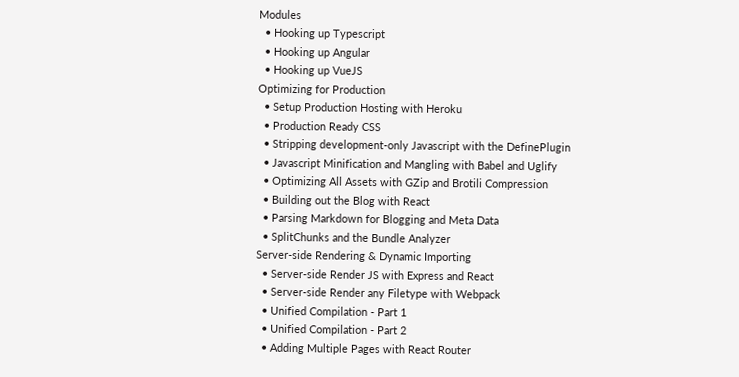Modules
  • Hooking up Typescript
  • Hooking up Angular
  • Hooking up VueJS
Optimizing for Production
  • Setup Production Hosting with Heroku
  • Production Ready CSS
  • Stripping development-only Javascript with the DefinePlugin
  • Javascript Minification and Mangling with Babel and Uglify
  • Optimizing All Assets with GZip and Brotili Compression
  • Building out the Blog with React
  • Parsing Markdown for Blogging and Meta Data
  • SplitChunks and the Bundle Analyzer
Server-side Rendering & Dynamic Importing
  • Server-side Render JS with Express and React
  • Server-side Render any Filetype with Webpack
  • Unified Compilation - Part 1
  • Unified Compilation - Part 2
  • Adding Multiple Pages with React Router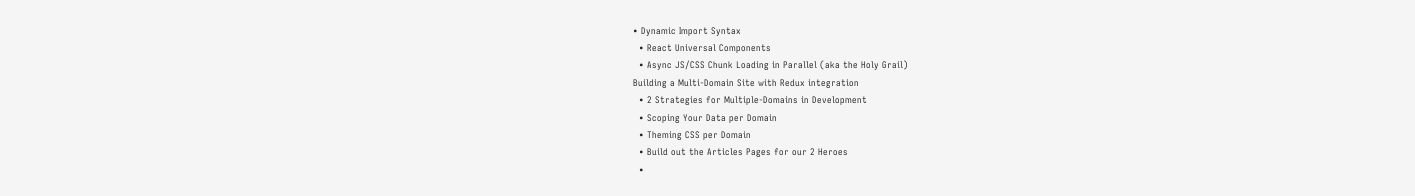• Dynamic Import Syntax
  • React Universal Components
  • Async JS/CSS Chunk Loading in Parallel (aka the Holy Grail)
Building a Multi-Domain Site with Redux integration
  • 2 Strategies for Multiple-Domains in Development
  • Scoping Your Data per Domain
  • Theming CSS per Domain
  • Build out the Articles Pages for our 2 Heroes
  •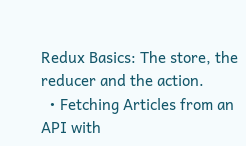Redux Basics: The store, the reducer and the action.
  • Fetching Articles from an API with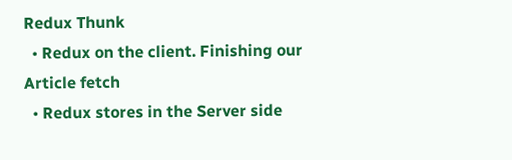Redux Thunk
  • Redux on the client. Finishing our Article fetch
  • Redux stores in the Server side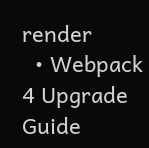render
  • Webpack 4 Upgrade Guide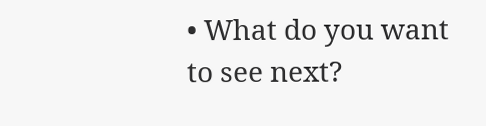• What do you want to see next?